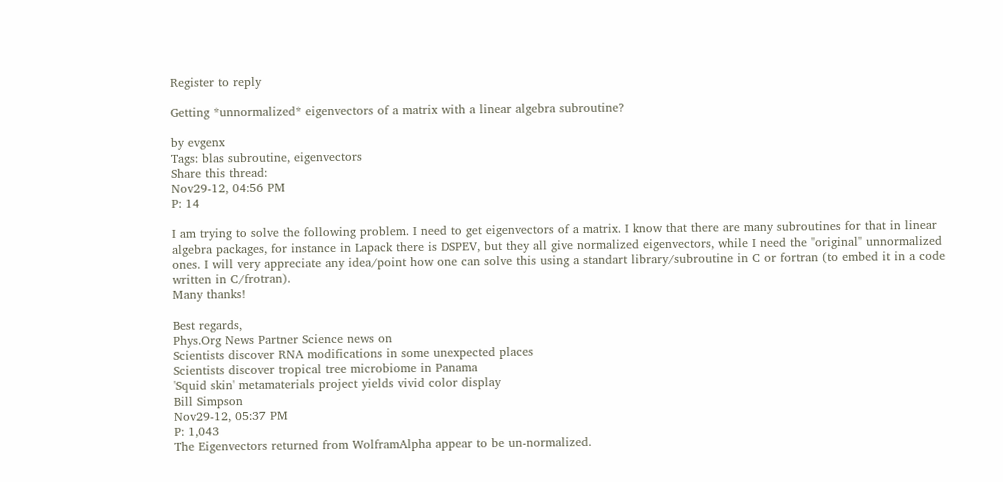Register to reply

Getting *unnormalized* eigenvectors of a matrix with a linear algebra subroutine?

by evgenx
Tags: blas subroutine, eigenvectors
Share this thread:
Nov29-12, 04:56 PM
P: 14

I am trying to solve the following problem. I need to get eigenvectors of a matrix. I know that there are many subroutines for that in linear algebra packages, for instance in Lapack there is DSPEV, but they all give normalized eigenvectors, while I need the "original" unnormalized ones. I will very appreciate any idea/point how one can solve this using a standart library/subroutine in C or fortran (to embed it in a code written in C/frotran).
Many thanks!

Best regards,
Phys.Org News Partner Science news on
Scientists discover RNA modifications in some unexpected places
Scientists discover tropical tree microbiome in Panama
'Squid skin' metamaterials project yields vivid color display
Bill Simpson
Nov29-12, 05:37 PM
P: 1,043
The Eigenvectors returned from WolframAlpha appear to be un-normalized.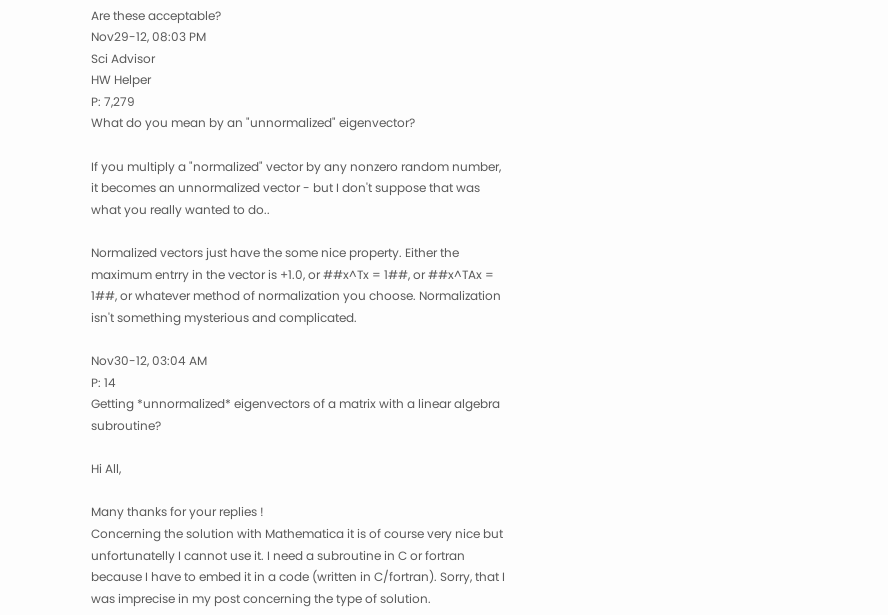Are these acceptable?
Nov29-12, 08:03 PM
Sci Advisor
HW Helper
P: 7,279
What do you mean by an "unnormalized" eigenvector?

If you multiply a "normalized" vector by any nonzero random number, it becomes an unnormalized vector - but I don't suppose that was what you really wanted to do..

Normalized vectors just have the some nice property. Either the maximum entrry in the vector is +1.0, or ##x^Tx = 1##, or ##x^TAx = 1##, or whatever method of normalization you choose. Normalization isn't something mysterious and complicated.

Nov30-12, 03:04 AM
P: 14
Getting *unnormalized* eigenvectors of a matrix with a linear algebra subroutine?

Hi All,

Many thanks for your replies !
Concerning the solution with Mathematica it is of course very nice but unfortunatelly I cannot use it. I need a subroutine in C or fortran because I have to embed it in a code (written in C/fortran). Sorry, that I was imprecise in my post concerning the type of solution.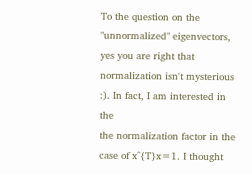To the question on the "unnormalized" eigenvectors, yes you are right that normalization isn't mysterious :). In fact, I am interested in the
the normalization factor in the case of x^{T}x=1. I thought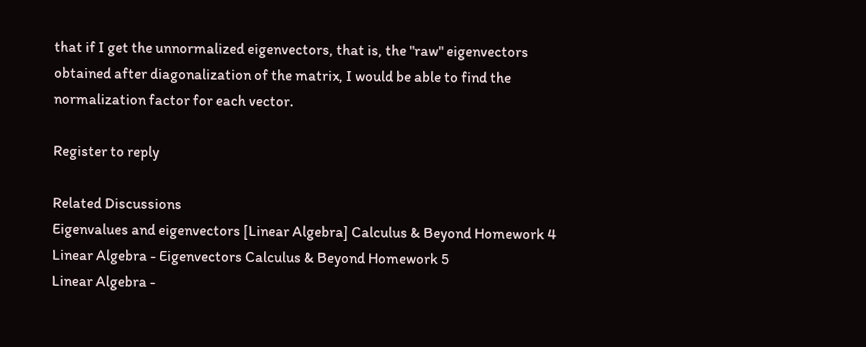that if I get the unnormalized eigenvectors, that is, the "raw" eigenvectors obtained after diagonalization of the matrix, I would be able to find the normalization factor for each vector.

Register to reply

Related Discussions
Eigenvalues and eigenvectors [Linear Algebra] Calculus & Beyond Homework 4
Linear Algebra - Eigenvectors Calculus & Beyond Homework 5
Linear Algebra -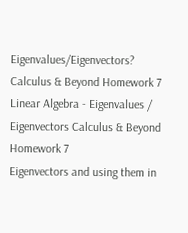Eigenvalues/Eigenvectors? Calculus & Beyond Homework 7
Linear Algebra - Eigenvalues / Eigenvectors Calculus & Beyond Homework 7
Eigenvectors and using them in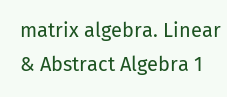matrix algebra. Linear & Abstract Algebra 1